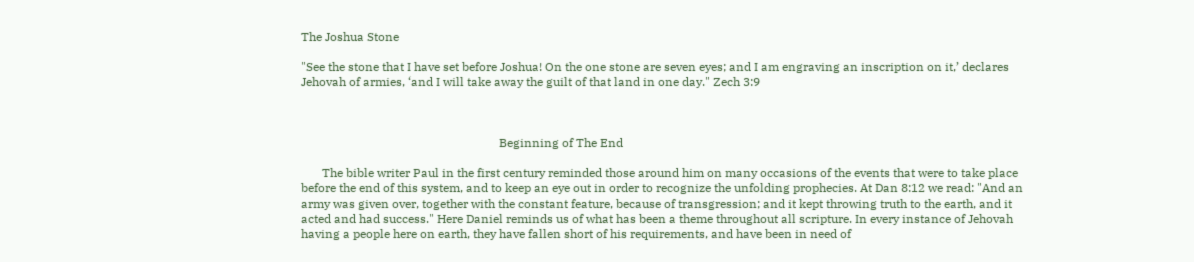The Joshua Stone

"See the stone that I have set before Joshua! On the one stone are seven eyes; and I am engraving an inscription on it,’ declares Jehovah of armies, ‘and I will take away the guilt of that land in one day." Zech 3:9



                                                                  Beginning of The End

       The bible writer Paul in the first century reminded those around him on many occasions of the events that were to take place before the end of this system, and to keep an eye out in order to recognize the unfolding prophecies. At Dan 8:12 we read: "And an army was given over, together with the constant feature, because of transgression; and it kept throwing truth to the earth, and it acted and had success." Here Daniel reminds us of what has been a theme throughout all scripture. In every instance of Jehovah having a people here on earth, they have fallen short of his requirements, and have been in need of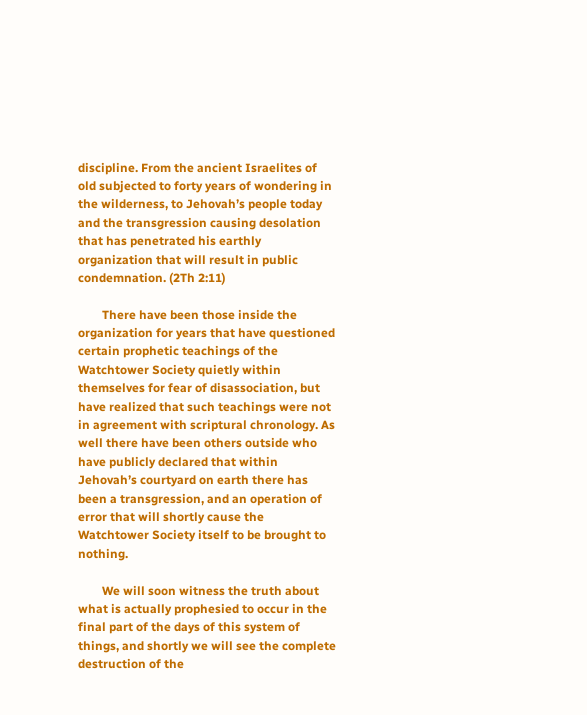discipline. From the ancient Israelites of old subjected to forty years of wondering in the wilderness, to Jehovah’s people today and the transgression causing desolation that has penetrated his earthly organization that will result in public condemnation. (2Th 2:11)

        There have been those inside the organization for years that have questioned certain prophetic teachings of the Watchtower Society quietly within themselves for fear of disassociation, but have realized that such teachings were not in agreement with scriptural chronology. As well there have been others outside who have publicly declared that within Jehovah’s courtyard on earth there has been a transgression, and an operation of error that will shortly cause the Watchtower Society itself to be brought to nothing.

        We will soon witness the truth about what is actually prophesied to occur in the final part of the days of this system of things, and shortly we will see the complete destruction of the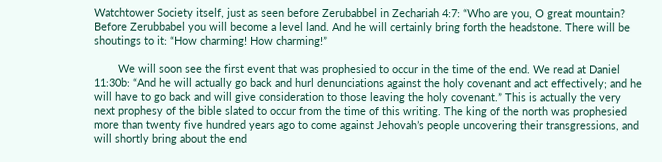Watchtower Society itself, just as seen before Zerubabbel in Zechariah 4:7: “Who are you, O great mountain? Before Zerubbabel you will become a level land. And he will certainly bring forth the headstone. There will be shoutings to it: “How charming! How charming!”

        We will soon see the first event that was prophesied to occur in the time of the end. We read at Daniel 11:30b: “And he will actually go back and hurl denunciations against the holy covenant and act effectively; and he will have to go back and will give consideration to those leaving the holy covenant.” This is actually the very next prophesy of the bible slated to occur from the time of this writing. The king of the north was prophesied more than twenty five hundred years ago to come against Jehovah’s people uncovering their transgressions, and will shortly bring about the end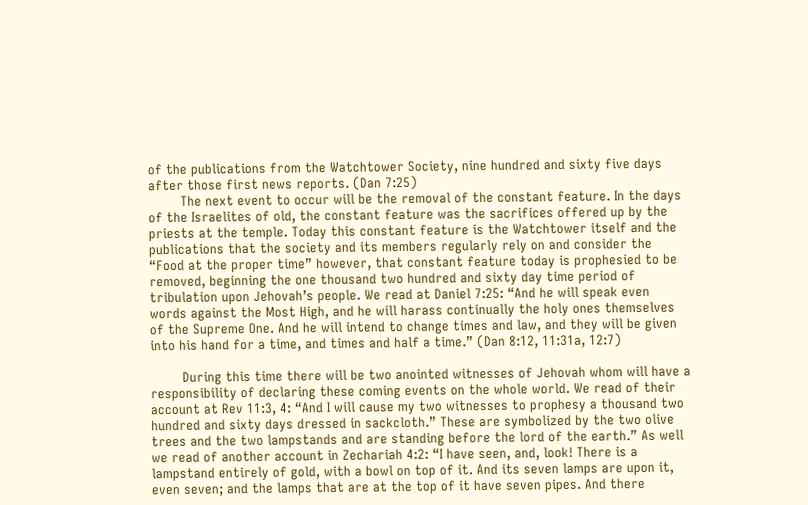of the publications from the Watchtower Society, nine hundred and sixty five days after those first news reports. (Dan 7:25)
        The next event to occur will be the removal of the constant feature. In the days of the Israelites of old, the constant feature was the sacrifices offered up by the priests at the temple. Today this constant feature is the Watchtower itself and the publications that the society and its members regularly rely on and consider the “Food at the proper time” however, that constant feature today is prophesied to be removed, beginning the one thousand two hundred and sixty day time period of tribulation upon Jehovah’s people. We read at Daniel 7:25: “And he will speak even words against the Most High, and he will harass continually the holy ones themselves of the Supreme One. And he will intend to change times and law, and they will be given into his hand for a time, and times and half a time.” (Dan 8:12, 11:31a, 12:7)

        During this time there will be two anointed witnesses of Jehovah whom will have a responsibility of declaring these coming events on the whole world. We read of their account at Rev 11:3, 4: “And I will cause my two witnesses to prophesy a thousand two hundred and sixty days dressed in sackcloth.” These are symbolized by the two olive trees and the two lampstands and are standing before the lord of the earth.” As well we read of another account in Zechariah 4:2: “I have seen, and, look! There is a lampstand entirely of gold, with a bowl on top of it. And its seven lamps are upon it, even seven; and the lamps that are at the top of it have seven pipes. And there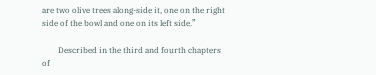are two olive trees along-side it, one on the right side of the bowl and one on its left side.”

        Described in the third and fourth chapters of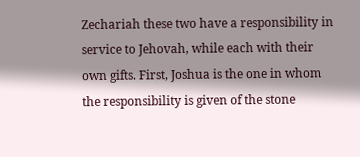Zechariah these two have a responsibility in service to Jehovah, while each with their own gifts. First, Joshua is the one in whom the responsibility is given of the stone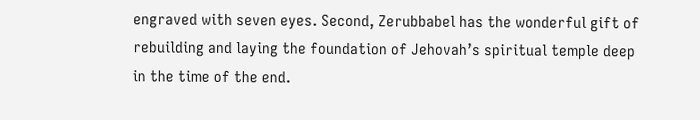engraved with seven eyes. Second, Zerubbabel has the wonderful gift of rebuilding and laying the foundation of Jehovah’s spiritual temple deep in the time of the end.